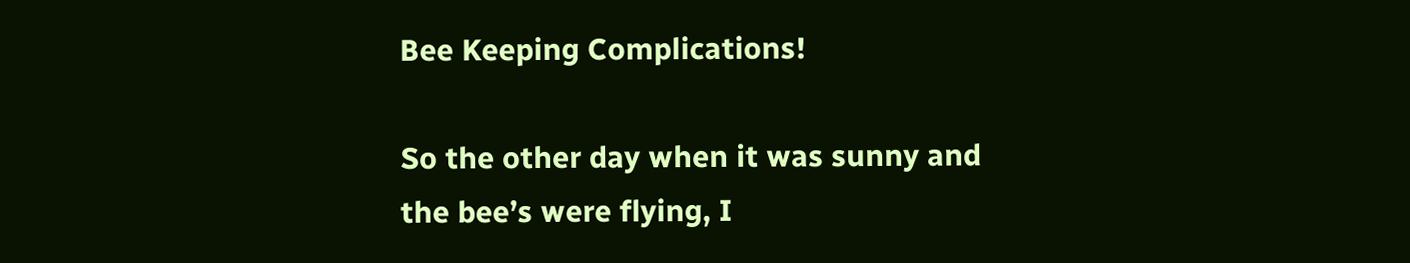Bee Keeping Complications!

So the other day when it was sunny and the bee’s were flying, I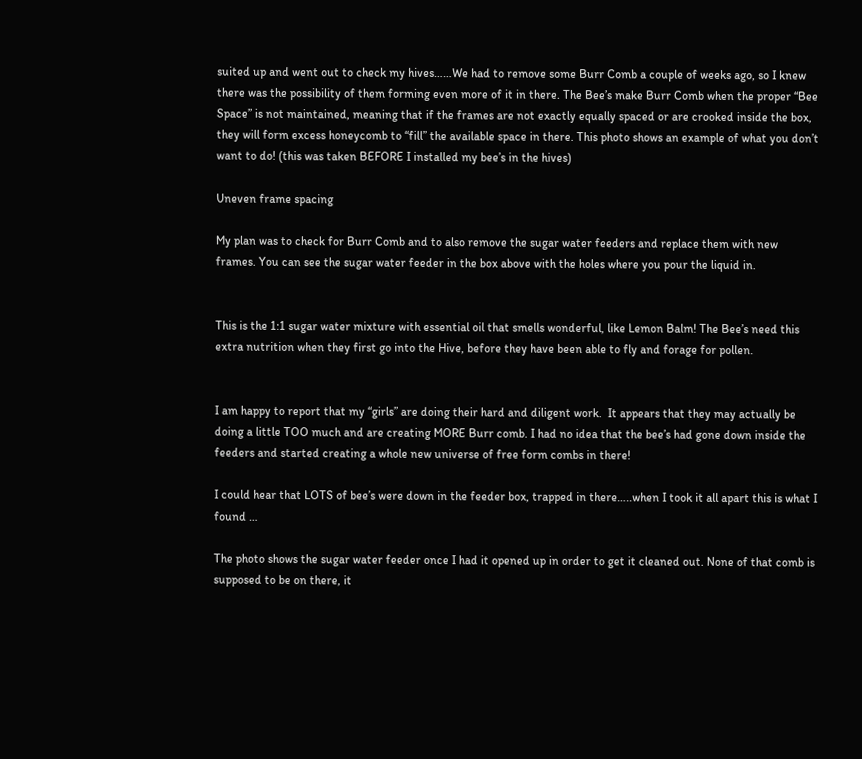suited up and went out to check my hives……We had to remove some Burr Comb a couple of weeks ago, so I knew there was the possibility of them forming even more of it in there. The Bee’s make Burr Comb when the proper “Bee Space” is not maintained, meaning that if the frames are not exactly equally spaced or are crooked inside the box, they will form excess honeycomb to “fill” the available space in there. This photo shows an example of what you don’t want to do! (this was taken BEFORE I installed my bee’s in the hives)

Uneven frame spacing

My plan was to check for Burr Comb and to also remove the sugar water feeders and replace them with new frames. You can see the sugar water feeder in the box above with the holes where you pour the liquid in.


This is the 1:1 sugar water mixture with essential oil that smells wonderful, like Lemon Balm! The Bee’s need this extra nutrition when they first go into the Hive, before they have been able to fly and forage for pollen.


I am happy to report that my “girls” are doing their hard and diligent work.  It appears that they may actually be doing a little TOO much and are creating MORE Burr comb. I had no idea that the bee’s had gone down inside the feeders and started creating a whole new universe of free form combs in there!

I could hear that LOTS of bee’s were down in the feeder box, trapped in there…..when I took it all apart this is what I found …

The photo shows the sugar water feeder once I had it opened up in order to get it cleaned out. None of that comb is supposed to be on there, it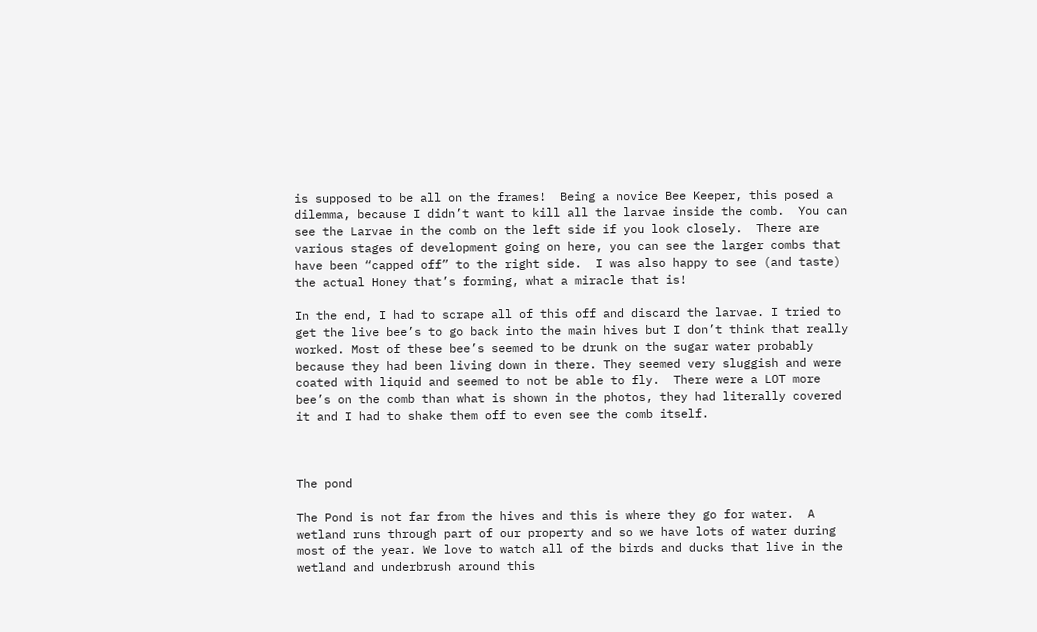is supposed to be all on the frames!  Being a novice Bee Keeper, this posed a dilemma, because I didn’t want to kill all the larvae inside the comb.  You can see the Larvae in the comb on the left side if you look closely.  There are various stages of development going on here, you can see the larger combs that have been “capped off” to the right side.  I was also happy to see (and taste) the actual Honey that’s forming, what a miracle that is!

In the end, I had to scrape all of this off and discard the larvae. I tried to get the live bee’s to go back into the main hives but I don’t think that really worked. Most of these bee’s seemed to be drunk on the sugar water probably because they had been living down in there. They seemed very sluggish and were coated with liquid and seemed to not be able to fly.  There were a LOT more bee’s on the comb than what is shown in the photos, they had literally covered it and I had to shake them off to even see the comb itself.



The pond

The Pond is not far from the hives and this is where they go for water.  A wetland runs through part of our property and so we have lots of water during most of the year. We love to watch all of the birds and ducks that live in the wetland and underbrush around this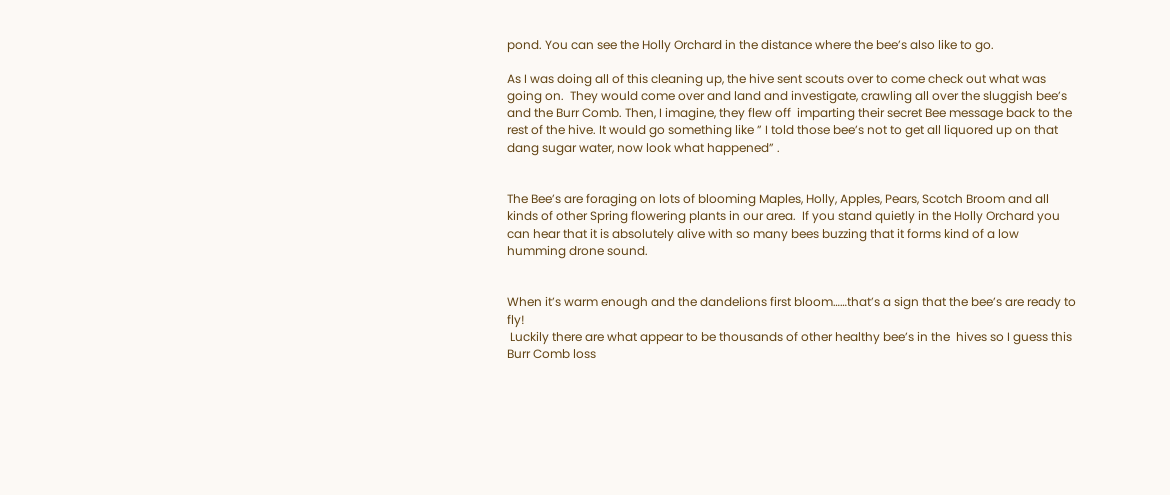pond. You can see the Holly Orchard in the distance where the bee’s also like to go.

As I was doing all of this cleaning up, the hive sent scouts over to come check out what was going on.  They would come over and land and investigate, crawling all over the sluggish bee’s and the Burr Comb. Then, I imagine, they flew off  imparting their secret Bee message back to the rest of the hive. It would go something like ” I told those bee’s not to get all liquored up on that dang sugar water, now look what happened” .


The Bee’s are foraging on lots of blooming Maples, Holly, Apples, Pears, Scotch Broom and all kinds of other Spring flowering plants in our area.  If you stand quietly in the Holly Orchard you can hear that it is absolutely alive with so many bees buzzing that it forms kind of a low humming drone sound.


When it’s warm enough and the dandelions first bloom……that’s a sign that the bee’s are ready to fly!
 Luckily there are what appear to be thousands of other healthy bee’s in the  hives so I guess this Burr Comb loss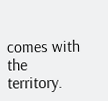comes with the territory.